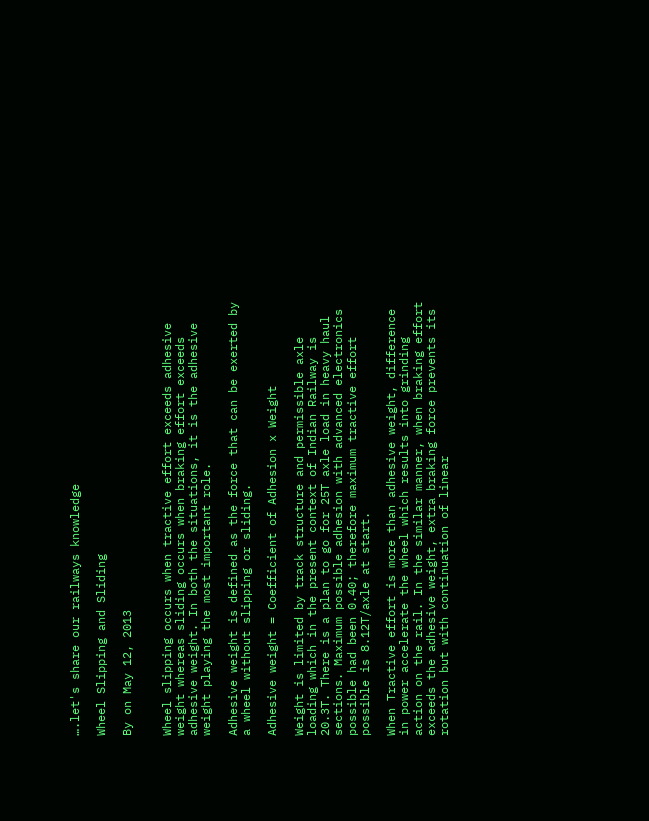….let's share our railways knowledge

Wheel Slipping and Sliding

By on May 12, 2013


Wheel slipping occurs when tractive effort exceeds adhesive weight whereas sliding occurs when braking effort exceeds adhesive weight. In both the situations, it is the adhesive weight playing the most important role.

Adhesive weight is defined as the force that can be exerted by a wheel without slipping or sliding.

Adhesive weight = Coefficient of Adhesion x Weight

Weight is limited by track structure and permissible axle loading which in the present context of Indian Railway is 20.3T. There is a plan to go for 25T axle load in heavy haul sections. Maximum possible adhesion with advanced electronics possible had been 0.40; therefore maximum tractive effort possible is 8.12T/axle at start.

When Tractive effort is more than adhesive weight, difference in power accelerate the wheel which results into grinding action on the rail. In the similar manner, when braking effort exceeds the adhesive weight, extra braking force prevents its rotation but with continuation of linear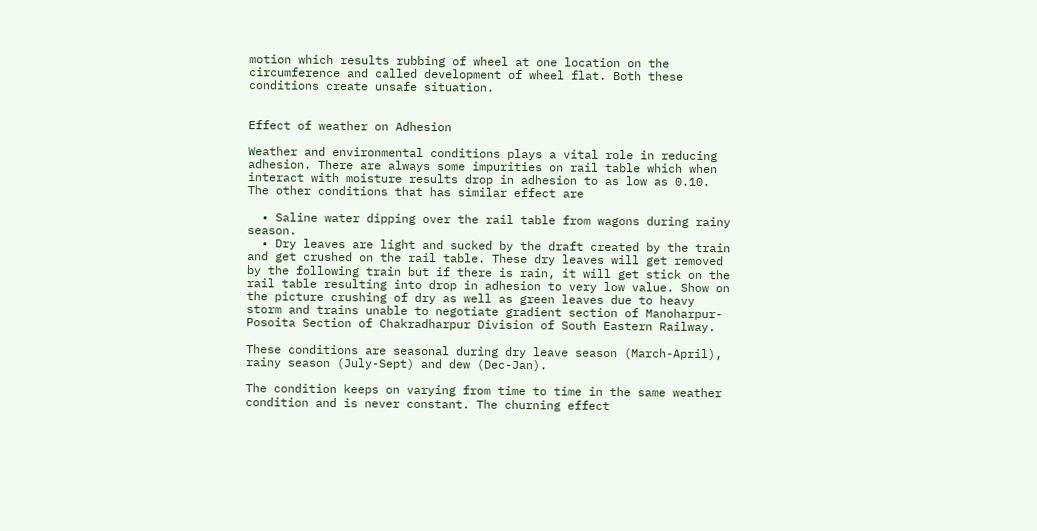motion which results rubbing of wheel at one location on the circumference and called development of wheel flat. Both these conditions create unsafe situation.


Effect of weather on Adhesion

Weather and environmental conditions plays a vital role in reducing adhesion. There are always some impurities on rail table which when interact with moisture results drop in adhesion to as low as 0.10. The other conditions that has similar effect are

  • Saline water dipping over the rail table from wagons during rainy season.
  • Dry leaves are light and sucked by the draft created by the train and get crushed on the rail table. These dry leaves will get removed by the following train but if there is rain, it will get stick on the rail table resulting into drop in adhesion to very low value. Show on the picture crushing of dry as well as green leaves due to heavy storm and trains unable to negotiate gradient section of Manoharpur-Posoita Section of Chakradharpur Division of South Eastern Railway.

These conditions are seasonal during dry leave season (March-April), rainy season (July-Sept) and dew (Dec-Jan).

The condition keeps on varying from time to time in the same weather condition and is never constant. The churning effect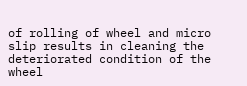of rolling of wheel and micro slip results in cleaning the deteriorated condition of the wheel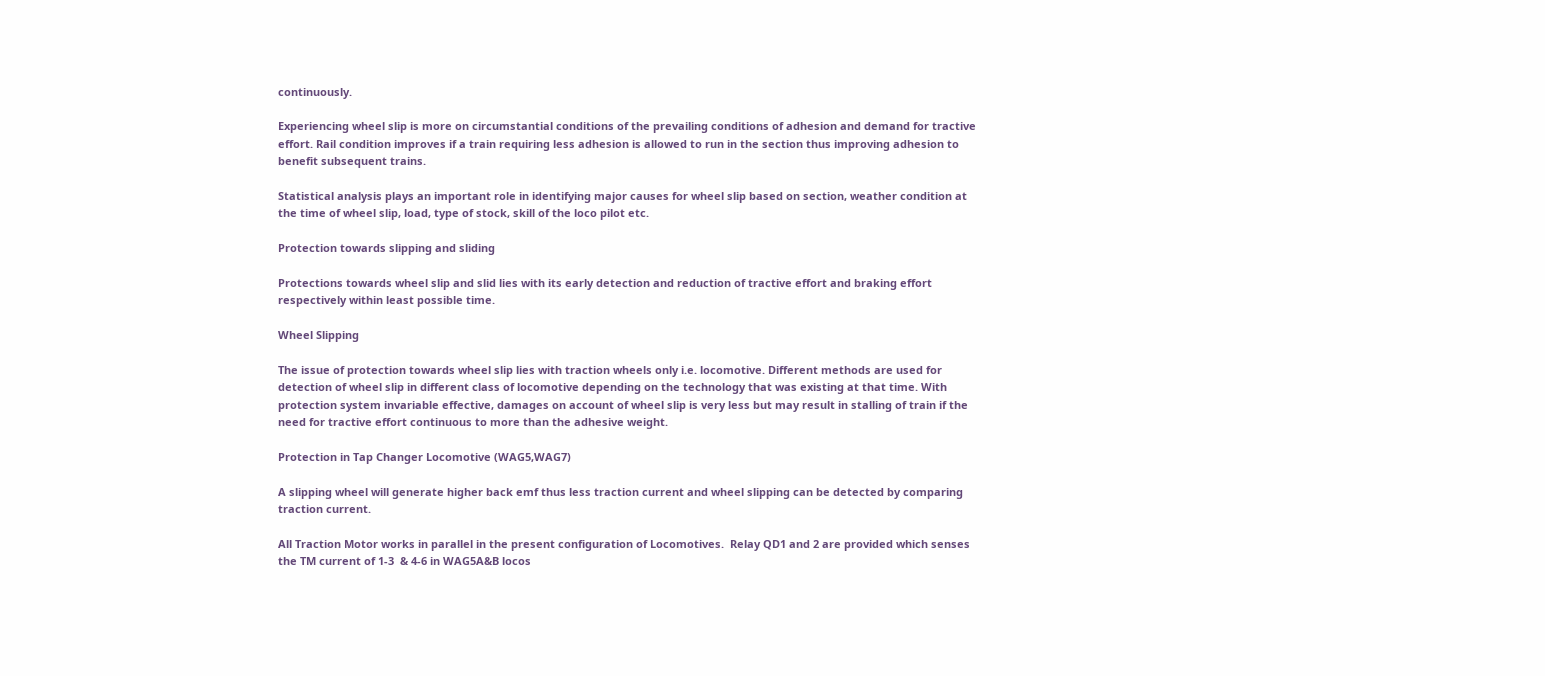continuously.

Experiencing wheel slip is more on circumstantial conditions of the prevailing conditions of adhesion and demand for tractive effort. Rail condition improves if a train requiring less adhesion is allowed to run in the section thus improving adhesion to benefit subsequent trains.

Statistical analysis plays an important role in identifying major causes for wheel slip based on section, weather condition at the time of wheel slip, load, type of stock, skill of the loco pilot etc.

Protection towards slipping and sliding

Protections towards wheel slip and slid lies with its early detection and reduction of tractive effort and braking effort respectively within least possible time.

Wheel Slipping

The issue of protection towards wheel slip lies with traction wheels only i.e. locomotive. Different methods are used for detection of wheel slip in different class of locomotive depending on the technology that was existing at that time. With protection system invariable effective, damages on account of wheel slip is very less but may result in stalling of train if the need for tractive effort continuous to more than the adhesive weight.

Protection in Tap Changer Locomotive (WAG5,WAG7)

A slipping wheel will generate higher back emf thus less traction current and wheel slipping can be detected by comparing traction current.

All Traction Motor works in parallel in the present configuration of Locomotives.  Relay QD1 and 2 are provided which senses the TM current of 1-3  & 4-6 in WAG5A&B locos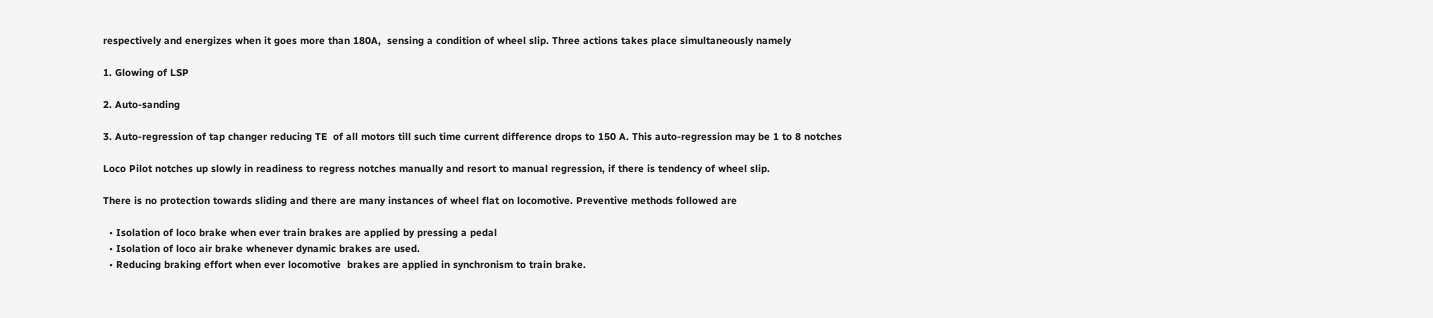respectively and energizes when it goes more than 180A,  sensing a condition of wheel slip. Three actions takes place simultaneously namely

1. Glowing of LSP

2. Auto-sanding

3. Auto-regression of tap changer reducing TE  of all motors till such time current difference drops to 150 A. This auto-regression may be 1 to 8 notches

Loco Pilot notches up slowly in readiness to regress notches manually and resort to manual regression, if there is tendency of wheel slip.

There is no protection towards sliding and there are many instances of wheel flat on locomotive. Preventive methods followed are

  • Isolation of loco brake when ever train brakes are applied by pressing a pedal
  • Isolation of loco air brake whenever dynamic brakes are used.
  • Reducing braking effort when ever locomotive  brakes are applied in synchronism to train brake.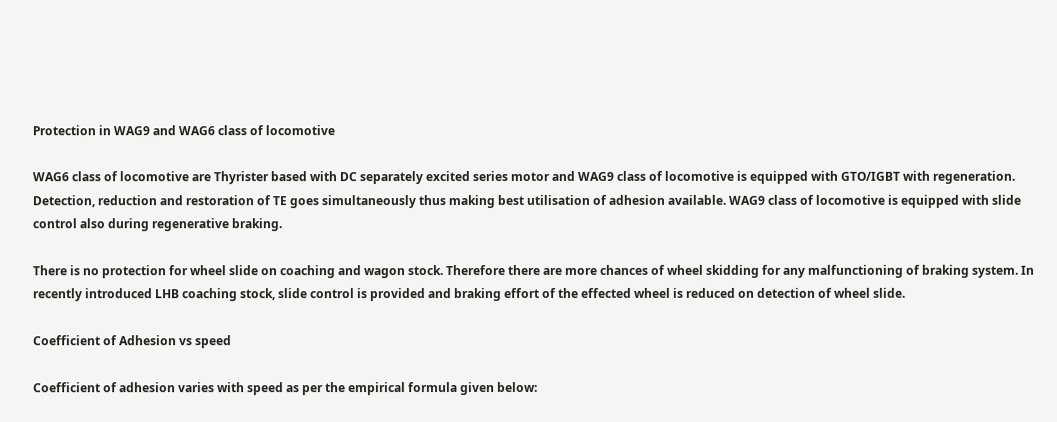Protection in WAG9 and WAG6 class of locomotive

WAG6 class of locomotive are Thyrister based with DC separately excited series motor and WAG9 class of locomotive is equipped with GTO/IGBT with regeneration. Detection, reduction and restoration of TE goes simultaneously thus making best utilisation of adhesion available. WAG9 class of locomotive is equipped with slide control also during regenerative braking.

There is no protection for wheel slide on coaching and wagon stock. Therefore there are more chances of wheel skidding for any malfunctioning of braking system. In recently introduced LHB coaching stock, slide control is provided and braking effort of the effected wheel is reduced on detection of wheel slide.

Coefficient of Adhesion vs speed

Coefficient of adhesion varies with speed as per the empirical formula given below: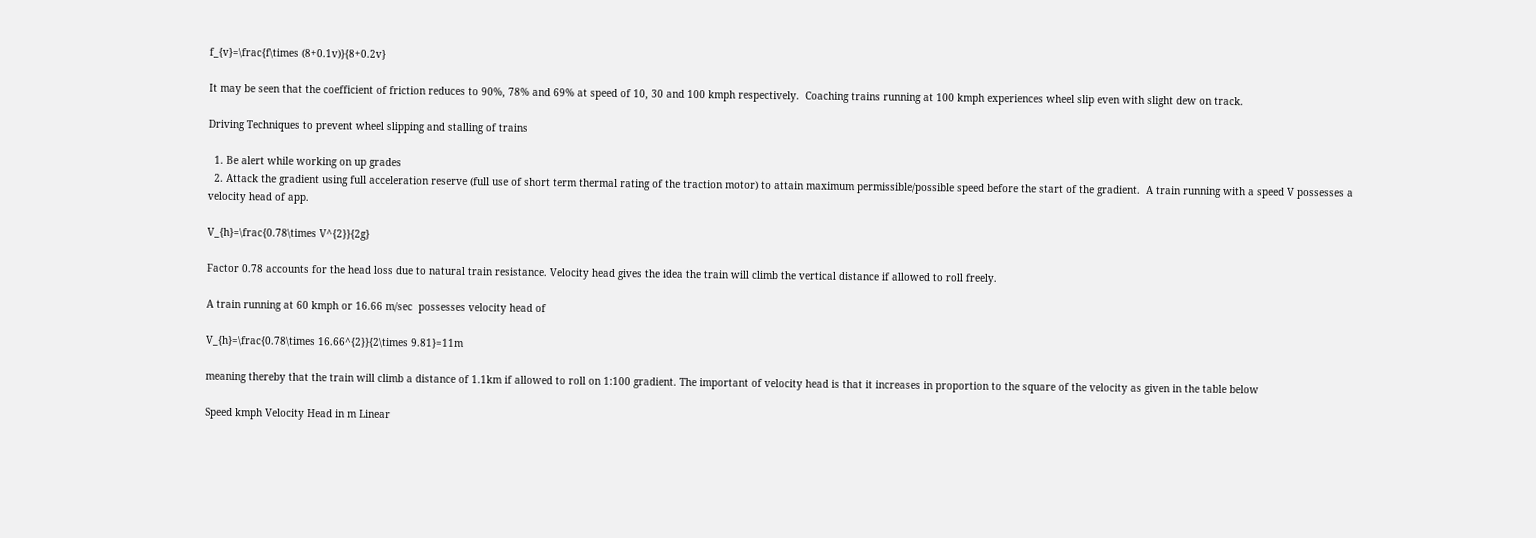f_{v}=\frac{f\times (8+0.1v)}{8+0.2v}

It may be seen that the coefficient of friction reduces to 90%, 78% and 69% at speed of 10, 30 and 100 kmph respectively.  Coaching trains running at 100 kmph experiences wheel slip even with slight dew on track.

Driving Techniques to prevent wheel slipping and stalling of trains

  1. Be alert while working on up grades
  2. Attack the gradient using full acceleration reserve (full use of short term thermal rating of the traction motor) to attain maximum permissible/possible speed before the start of the gradient.  A train running with a speed V possesses a velocity head of app.

V_{h}=\frac{0.78\times V^{2}}{2g}

Factor 0.78 accounts for the head loss due to natural train resistance. Velocity head gives the idea the train will climb the vertical distance if allowed to roll freely.

A train running at 60 kmph or 16.66 m/sec  possesses velocity head of

V_{h}=\frac{0.78\times 16.66^{2}}{2\times 9.81}=11m

meaning thereby that the train will climb a distance of 1.1km if allowed to roll on 1:100 gradient. The important of velocity head is that it increases in proportion to the square of the velocity as given in the table below

Speed kmph Velocity Head in m Linear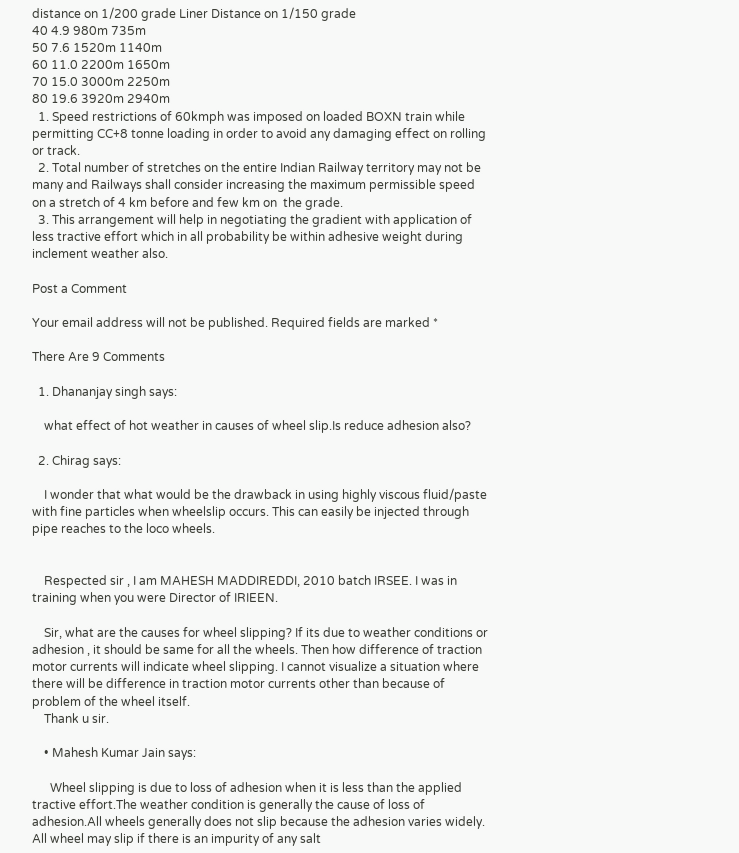distance on 1/200 grade Liner Distance on 1/150 grade
40 4.9 980m 735m
50 7.6 1520m 1140m
60 11.0 2200m 1650m
70 15.0 3000m 2250m
80 19.6 3920m 2940m
  1. Speed restrictions of 60kmph was imposed on loaded BOXN train while permitting CC+8 tonne loading in order to avoid any damaging effect on rolling or track.
  2. Total number of stretches on the entire Indian Railway territory may not be many and Railways shall consider increasing the maximum permissible speed on a stretch of 4 km before and few km on  the grade.
  3. This arrangement will help in negotiating the gradient with application of less tractive effort which in all probability be within adhesive weight during inclement weather also.

Post a Comment

Your email address will not be published. Required fields are marked *

There Are 9 Comments

  1. Dhananjay singh says:

    what effect of hot weather in causes of wheel slip.Is reduce adhesion also?

  2. Chirag says:

    I wonder that what would be the drawback in using highly viscous fluid/paste with fine particles when wheelslip occurs. This can easily be injected through pipe reaches to the loco wheels.


    Respected sir , I am MAHESH MADDIREDDI, 2010 batch IRSEE. I was in training when you were Director of IRIEEN.

    Sir, what are the causes for wheel slipping? If its due to weather conditions or adhesion , it should be same for all the wheels. Then how difference of traction motor currents will indicate wheel slipping. I cannot visualize a situation where there will be difference in traction motor currents other than because of problem of the wheel itself.
    Thank u sir.

    • Mahesh Kumar Jain says:

      Wheel slipping is due to loss of adhesion when it is less than the applied tractive effort.The weather condition is generally the cause of loss of adhesion.All wheels generally does not slip because the adhesion varies widely. All wheel may slip if there is an impurity of any salt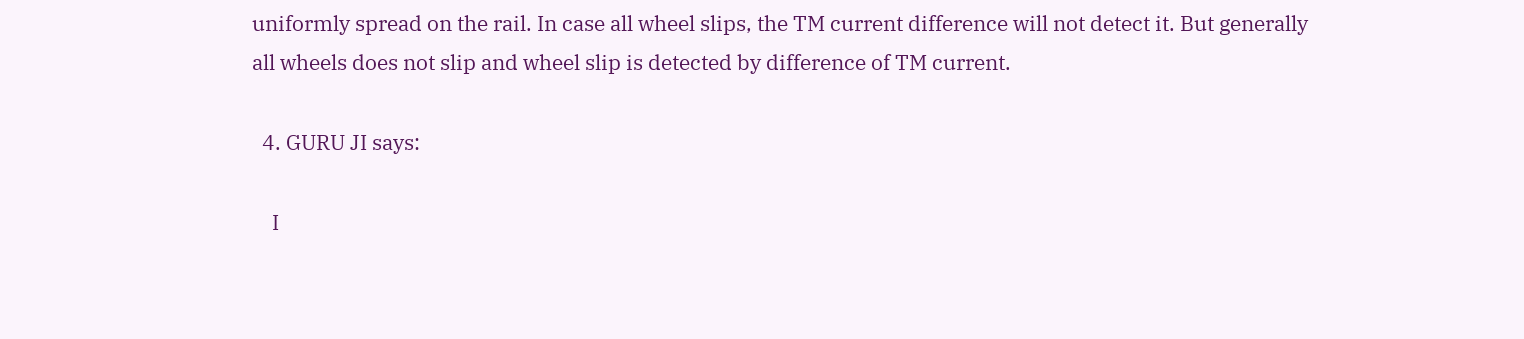uniformly spread on the rail. In case all wheel slips, the TM current difference will not detect it. But generally all wheels does not slip and wheel slip is detected by difference of TM current.

  4. GURU JI says:

    I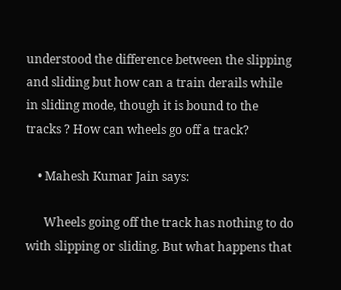understood the difference between the slipping and sliding but how can a train derails while in sliding mode, though it is bound to the tracks ? How can wheels go off a track?

    • Mahesh Kumar Jain says:

      Wheels going off the track has nothing to do with slipping or sliding. But what happens that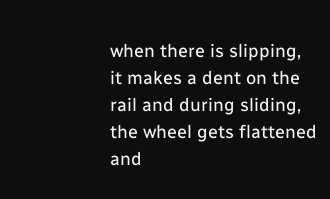when there is slipping, it makes a dent on the rail and during sliding, the wheel gets flattened and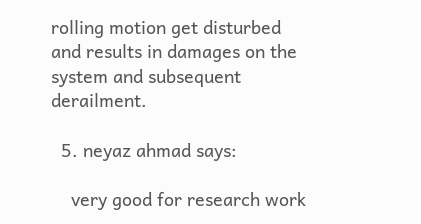rolling motion get disturbed and results in damages on the system and subsequent derailment.

  5. neyaz ahmad says:

    very good for research work